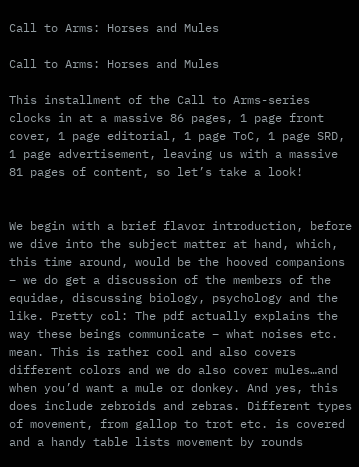Call to Arms: Horses and Mules

Call to Arms: Horses and Mules

This installment of the Call to Arms-series clocks in at a massive 86 pages, 1 page front cover, 1 page editorial, 1 page ToC, 1 page SRD, 1 page advertisement, leaving us with a massive 81 pages of content, so let’s take a look!


We begin with a brief flavor introduction, before we dive into the subject matter at hand, which, this time around, would be the hooved companions – we do get a discussion of the members of the equidae, discussing biology, psychology and the like. Pretty col: The pdf actually explains the way these beings communicate – what noises etc. mean. This is rather cool and also covers different colors and we do also cover mules…and when you’d want a mule or donkey. And yes, this does include zebroids and zebras. Different types of movement, from gallop to trot etc. is covered and a handy table lists movement by rounds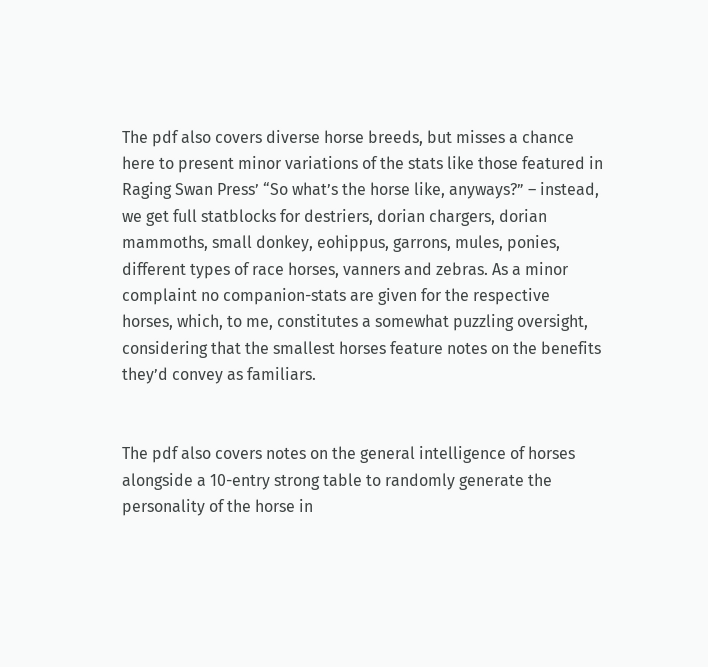The pdf also covers diverse horse breeds, but misses a chance here to present minor variations of the stats like those featured in Raging Swan Press’ “So what’s the horse like, anyways?” – instead, we get full statblocks for destriers, dorian chargers, dorian mammoths, small donkey, eohippus, garrons, mules, ponies, different types of race horses, vanners and zebras. As a minor complaint no companion-stats are given for the respective horses, which, to me, constitutes a somewhat puzzling oversight, considering that the smallest horses feature notes on the benefits they’d convey as familiars.


The pdf also covers notes on the general intelligence of horses alongside a 10-entry strong table to randomly generate the personality of the horse in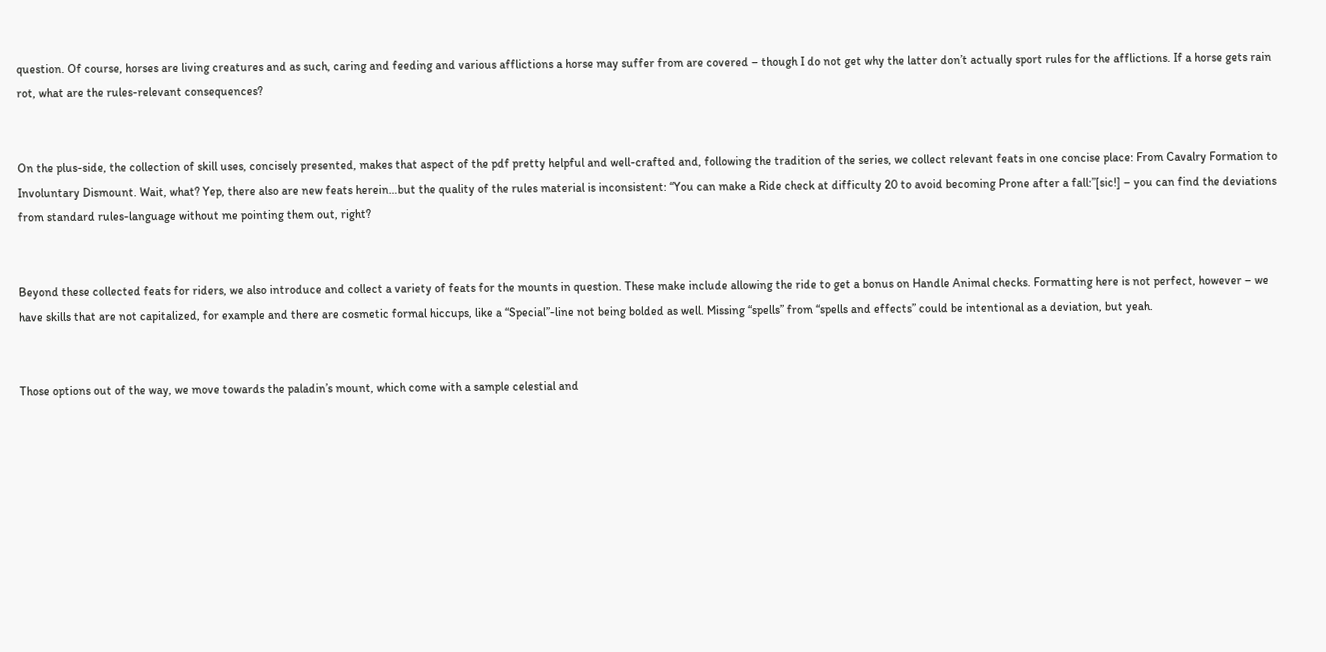question. Of course, horses are living creatures and as such, caring and feeding and various afflictions a horse may suffer from are covered – though I do not get why the latter don’t actually sport rules for the afflictions. If a horse gets rain rot, what are the rules-relevant consequences?


On the plus-side, the collection of skill uses, concisely presented, makes that aspect of the pdf pretty helpful and well-crafted and, following the tradition of the series, we collect relevant feats in one concise place: From Cavalry Formation to Involuntary Dismount. Wait, what? Yep, there also are new feats herein…but the quality of the rules material is inconsistent: “You can make a Ride check at difficulty 20 to avoid becoming Prone after a fall:”[sic!] – you can find the deviations from standard rules-language without me pointing them out, right?


Beyond these collected feats for riders, we also introduce and collect a variety of feats for the mounts in question. These make include allowing the ride to get a bonus on Handle Animal checks. Formatting here is not perfect, however – we have skills that are not capitalized, for example and there are cosmetic formal hiccups, like a “Special”-line not being bolded as well. Missing “spells” from “spells and effects” could be intentional as a deviation, but yeah.


Those options out of the way, we move towards the paladin’s mount, which come with a sample celestial and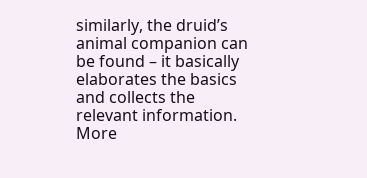similarly, the druid’s animal companion can be found – it basically elaborates the basics and collects the relevant information. More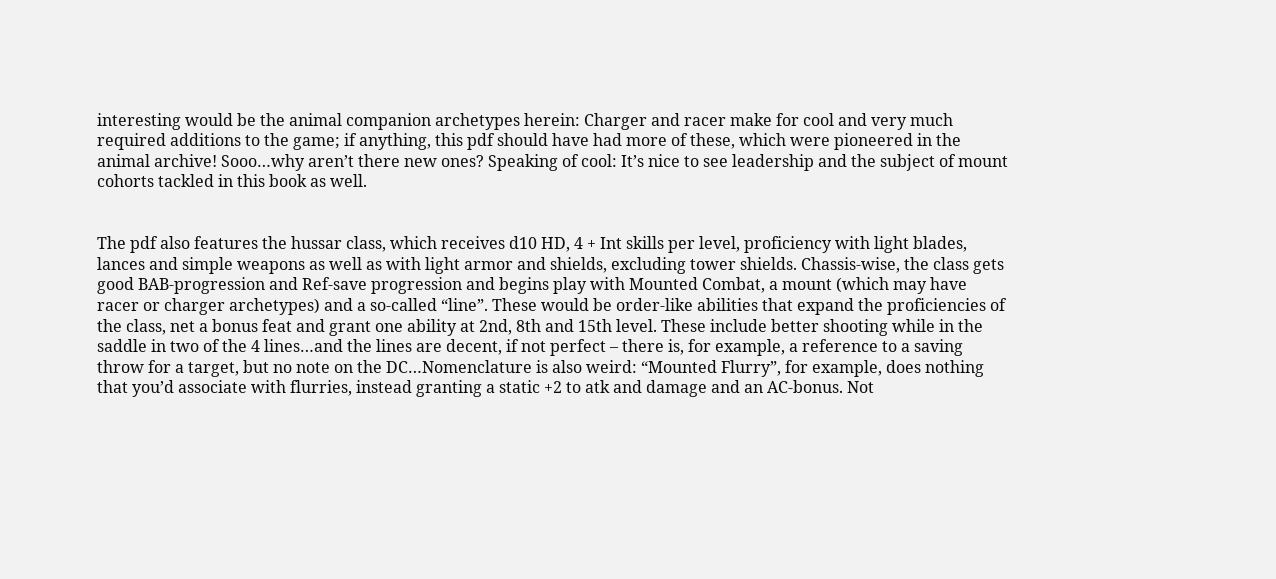interesting would be the animal companion archetypes herein: Charger and racer make for cool and very much required additions to the game; if anything, this pdf should have had more of these, which were pioneered in the animal archive! Sooo…why aren’t there new ones? Speaking of cool: It’s nice to see leadership and the subject of mount cohorts tackled in this book as well.


The pdf also features the hussar class, which receives d10 HD, 4 + Int skills per level, proficiency with light blades, lances and simple weapons as well as with light armor and shields, excluding tower shields. Chassis-wise, the class gets good BAB-progression and Ref-save progression and begins play with Mounted Combat, a mount (which may have racer or charger archetypes) and a so-called “line”. These would be order-like abilities that expand the proficiencies of the class, net a bonus feat and grant one ability at 2nd, 8th and 15th level. These include better shooting while in the saddle in two of the 4 lines…and the lines are decent, if not perfect – there is, for example, a reference to a saving throw for a target, but no note on the DC…Nomenclature is also weird: “Mounted Flurry”, for example, does nothing that you’d associate with flurries, instead granting a static +2 to atk and damage and an AC-bonus. Not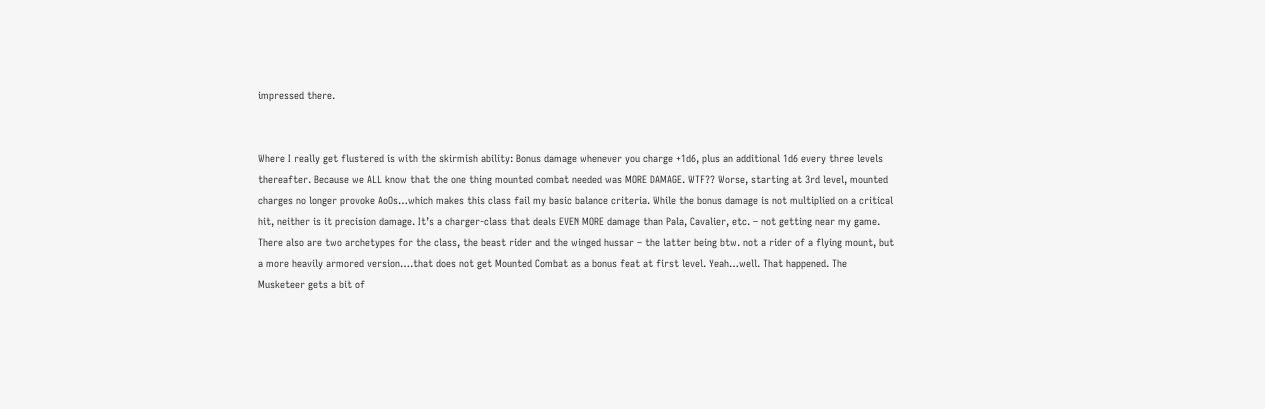impressed there.


Where I really get flustered is with the skirmish ability: Bonus damage whenever you charge +1d6, plus an additional 1d6 every three levels thereafter. Because we ALL know that the one thing mounted combat needed was MORE DAMAGE. WTF?? Worse, starting at 3rd level, mounted charges no longer provoke AoOs…which makes this class fail my basic balance criteria. While the bonus damage is not multiplied on a critical hit, neither is it precision damage. It’s a charger-class that deals EVEN MORE damage than Pala, Cavalier, etc. – not getting near my game. There also are two archetypes for the class, the beast rider and the winged hussar – the latter being btw. not a rider of a flying mount, but a more heavily armored version….that does not get Mounted Combat as a bonus feat at first level. Yeah…well. That happened. The Musketeer gets a bit of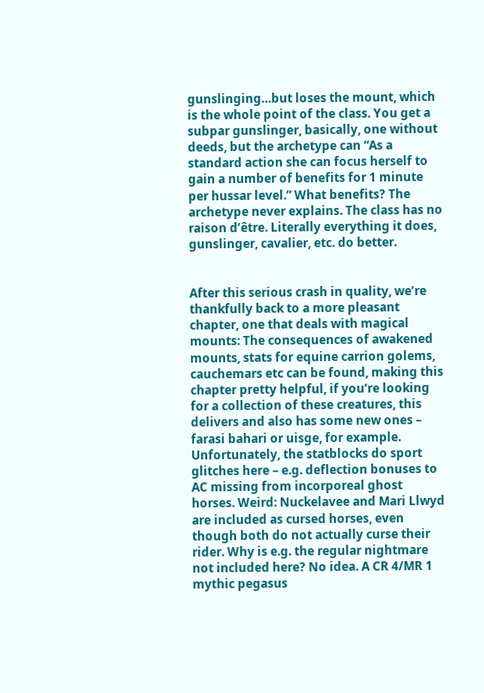gunslinging…but loses the mount, which is the whole point of the class. You get a subpar gunslinger, basically, one without deeds, but the archetype can “As a standard action she can focus herself to gain a number of benefits for 1 minute per hussar level.” What benefits? The archetype never explains. The class has no raison d’être. Literally everything it does, gunslinger, cavalier, etc. do better.


After this serious crash in quality, we’re thankfully back to a more pleasant chapter, one that deals with magical mounts: The consequences of awakened mounts, stats for equine carrion golems, cauchemars etc can be found, making this chapter pretty helpful, if you’re looking for a collection of these creatures, this delivers and also has some new ones – farasi bahari or uisge, for example. Unfortunately, the statblocks do sport glitches here – e.g. deflection bonuses to AC missing from incorporeal ghost horses. Weird: Nuckelavee and Mari Llwyd are included as cursed horses, even though both do not actually curse their rider. Why is e.g. the regular nightmare not included here? No idea. A CR 4/MR 1 mythic pegasus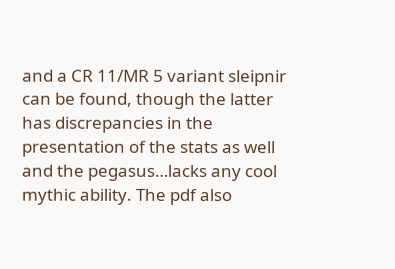and a CR 11/MR 5 variant sleipnir can be found, though the latter has discrepancies in the presentation of the stats as well and the pegasus…lacks any cool mythic ability. The pdf also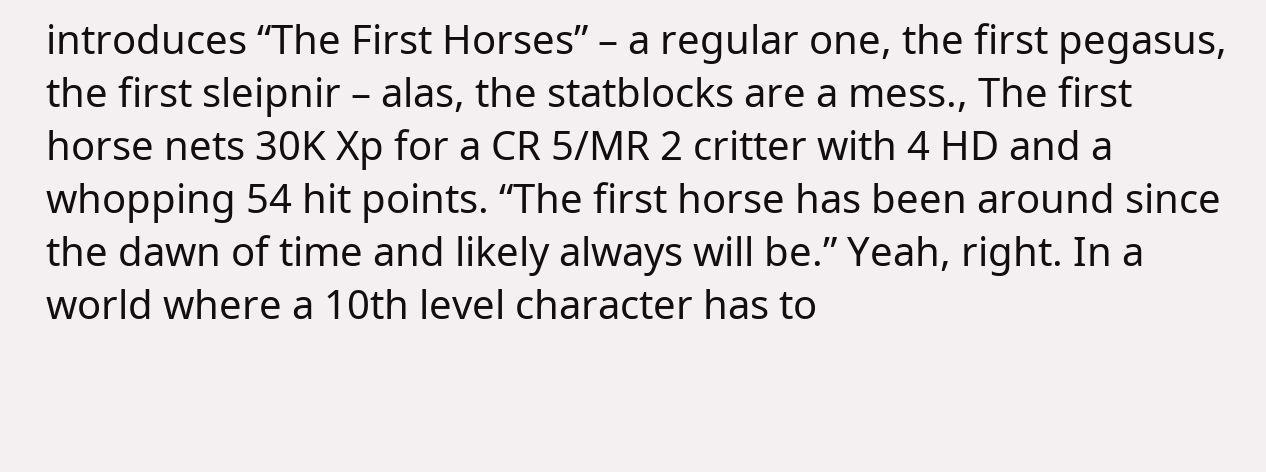introduces “The First Horses” – a regular one, the first pegasus, the first sleipnir – alas, the statblocks are a mess., The first horse nets 30K Xp for a CR 5/MR 2 critter with 4 HD and a whopping 54 hit points. “The first horse has been around since the dawn of time and likely always will be.” Yeah, right. In a world where a 10th level character has to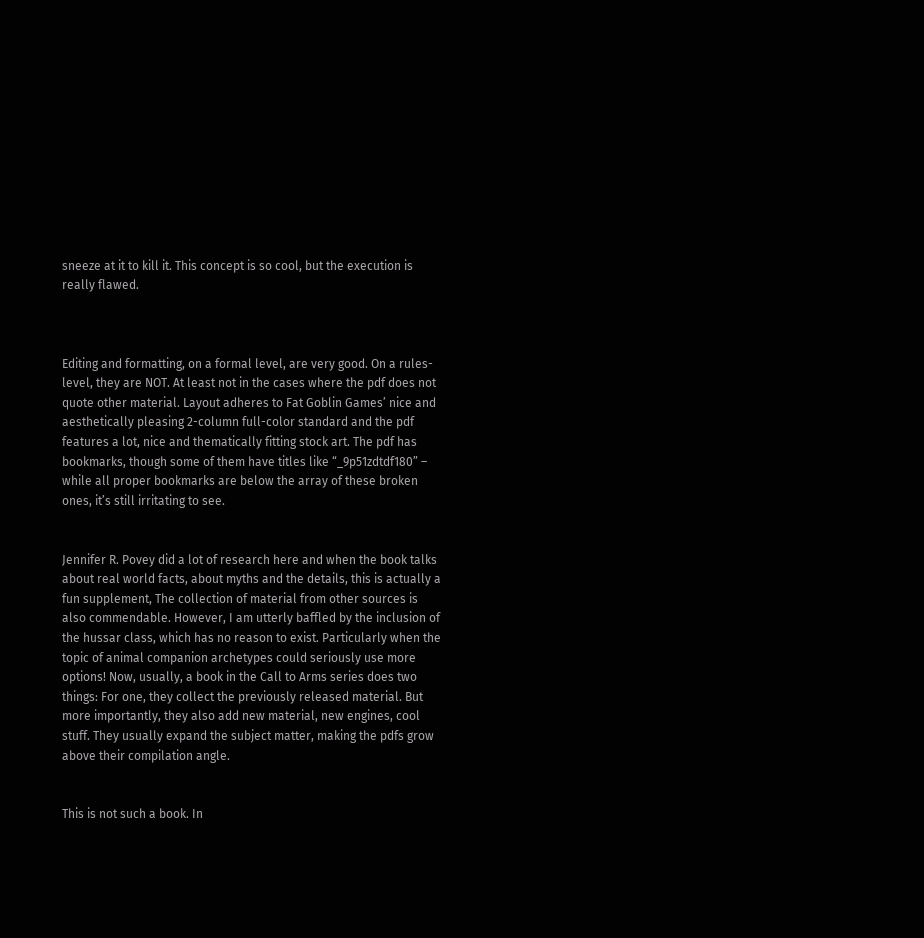sneeze at it to kill it. This concept is so cool, but the execution is really flawed.



Editing and formatting, on a formal level, are very good. On a rules-level, they are NOT. At least not in the cases where the pdf does not quote other material. Layout adheres to Fat Goblin Games’ nice and aesthetically pleasing 2-column full-color standard and the pdf features a lot, nice and thematically fitting stock art. The pdf has bookmarks, though some of them have titles like “_9p51zdtdf180” – while all proper bookmarks are below the array of these broken ones, it’s still irritating to see.


Jennifer R. Povey did a lot of research here and when the book talks about real world facts, about myths and the details, this is actually a fun supplement, The collection of material from other sources is also commendable. However, I am utterly baffled by the inclusion of the hussar class, which has no reason to exist. Particularly when the topic of animal companion archetypes could seriously use more options! Now, usually, a book in the Call to Arms series does two things: For one, they collect the previously released material. But more importantly, they also add new material, new engines, cool stuff. They usually expand the subject matter, making the pdfs grow above their compilation angle.


This is not such a book. In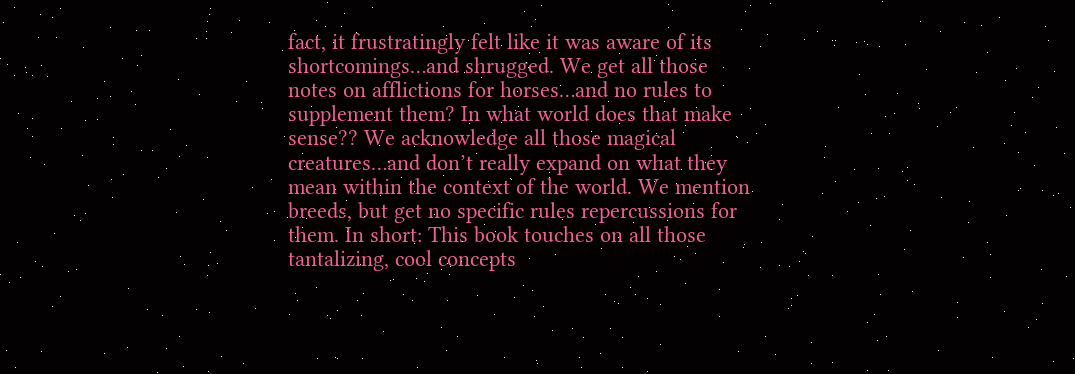fact, it frustratingly felt like it was aware of its shortcomings…and shrugged. We get all those notes on afflictions for horses…and no rules to supplement them? In what world does that make sense?? We acknowledge all those magical creatures…and don’t really expand on what they mean within the context of the world. We mention breeds, but get no specific rules repercussions for them. In short: This book touches on all those tantalizing, cool concepts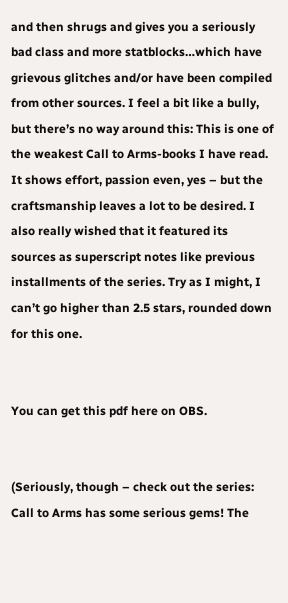and then shrugs and gives you a seriously bad class and more statblocks…which have grievous glitches and/or have been compiled from other sources. I feel a bit like a bully, but there’s no way around this: This is one of the weakest Call to Arms-books I have read. It shows effort, passion even, yes – but the craftsmanship leaves a lot to be desired. I also really wished that it featured its sources as superscript notes like previous installments of the series. Try as I might, I can’t go higher than 2.5 stars, rounded down for this one.


You can get this pdf here on OBS.


(Seriously, though – check out the series: Call to Arms has some serious gems! The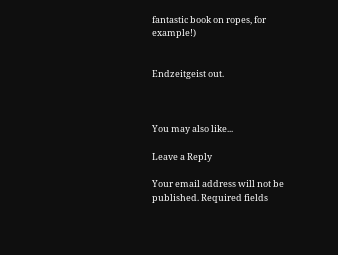fantastic book on ropes, for example!)


Endzeitgeist out.



You may also like...

Leave a Reply

Your email address will not be published. Required fields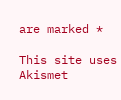are marked *

This site uses Akismet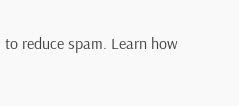to reduce spam. Learn how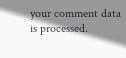your comment data is processed.